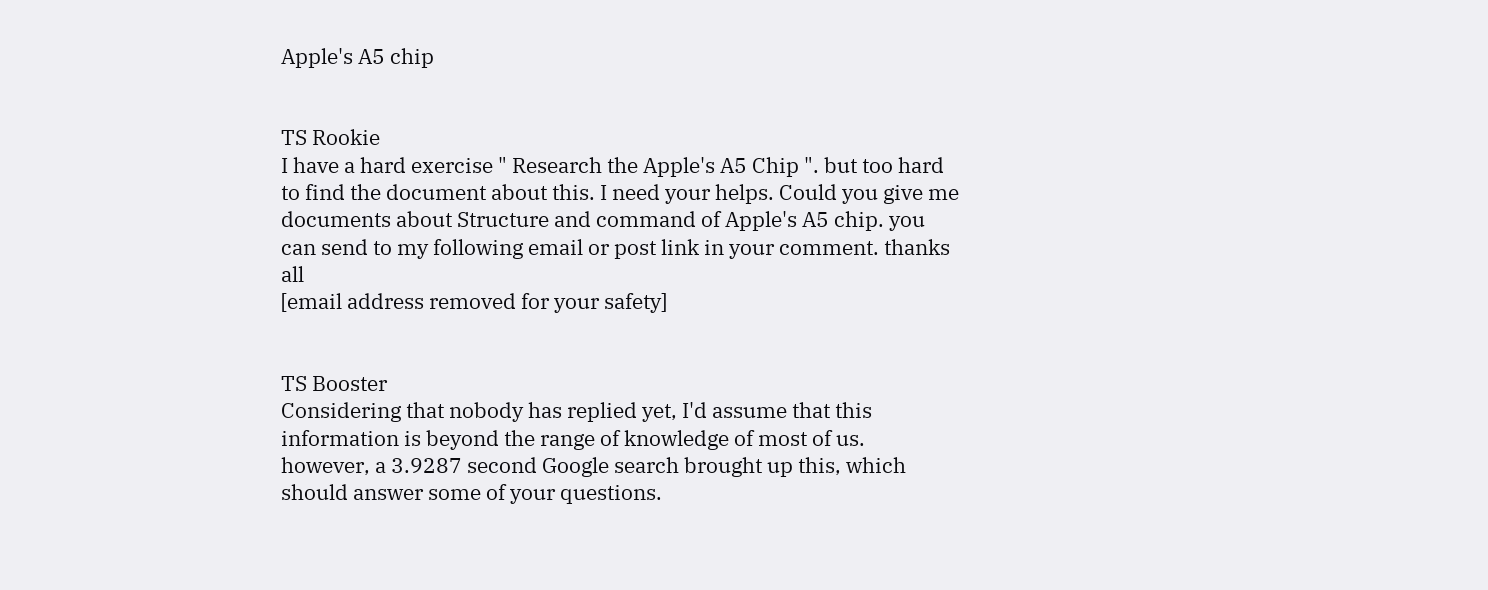Apple's A5 chip


TS Rookie
I have a hard exercise " Research the Apple's A5 Chip ". but too hard to find the document about this. I need your helps. Could you give me documents about Structure and command of Apple's A5 chip. you can send to my following email or post link in your comment. thanks all
[email address removed for your safety]


TS Booster
Considering that nobody has replied yet, I'd assume that this information is beyond the range of knowledge of most of us.
however, a 3.9287 second Google search brought up this, which should answer some of your questions.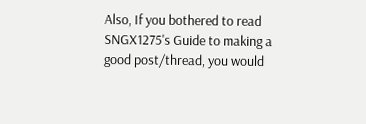Also, If you bothered to read SNGX1275's Guide to making a good post/thread, you would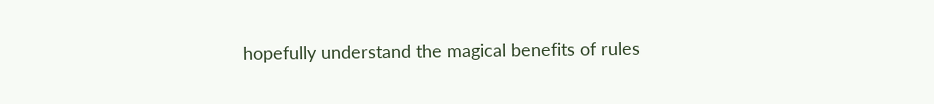hopefully understand the magical benefits of rules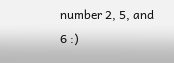number 2, 5, and 6 :)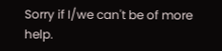Sorry if I/we can't be of more help.